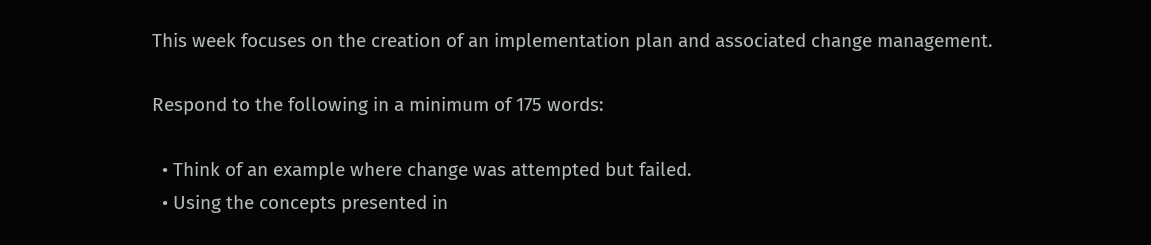This week focuses on the creation of an implementation plan and associated change management.

Respond to the following in a minimum of 175 words:

  • Think of an example where change was attempted but failed.
  • Using the concepts presented in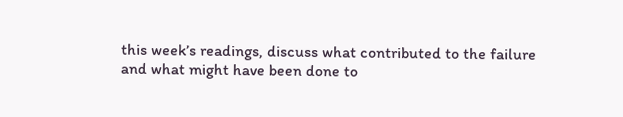this week’s readings, discuss what contributed to the failure and what might have been done to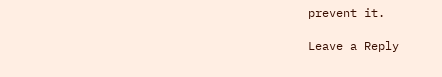prevent it.

Leave a Reply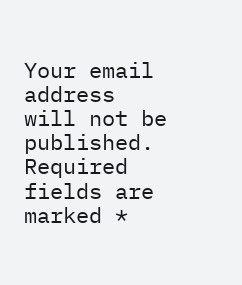Your email address will not be published. Required fields are marked *